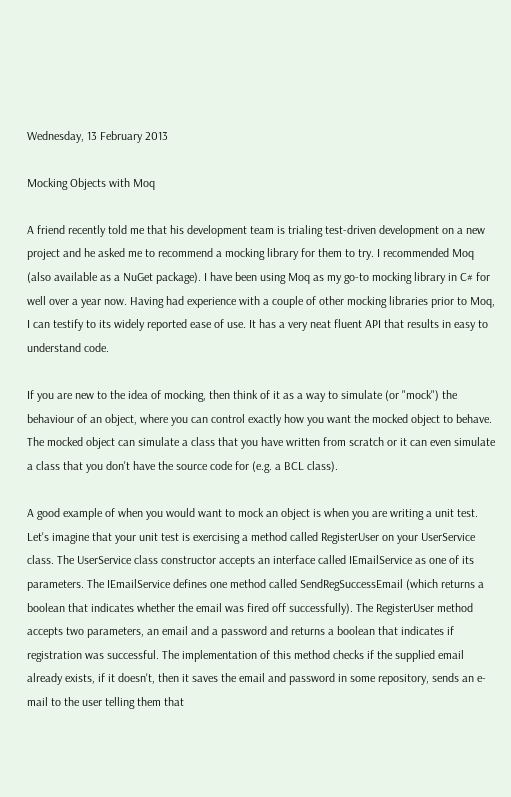Wednesday, 13 February 2013

Mocking Objects with Moq

A friend recently told me that his development team is trialing test-driven development on a new project and he asked me to recommend a mocking library for them to try. I recommended Moq (also available as a NuGet package). I have been using Moq as my go-to mocking library in C# for well over a year now. Having had experience with a couple of other mocking libraries prior to Moq, I can testify to its widely reported ease of use. It has a very neat fluent API that results in easy to understand code.

If you are new to the idea of mocking, then think of it as a way to simulate (or "mock") the behaviour of an object, where you can control exactly how you want the mocked object to behave. The mocked object can simulate a class that you have written from scratch or it can even simulate a class that you don't have the source code for (e.g. a BCL class).

A good example of when you would want to mock an object is when you are writing a unit test. Let's imagine that your unit test is exercising a method called RegisterUser on your UserService class. The UserService class constructor accepts an interface called IEmailService as one of its parameters. The IEmailService defines one method called SendRegSuccessEmail (which returns a boolean that indicates whether the email was fired off successfully). The RegisterUser method accepts two parameters, an email and a password and returns a boolean that indicates if registration was successful. The implementation of this method checks if the supplied email already exists, if it doesn't, then it saves the email and password in some repository, sends an e-mail to the user telling them that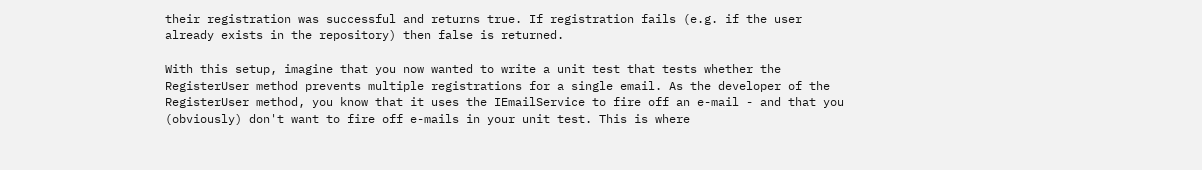their registration was successful and returns true. If registration fails (e.g. if the user already exists in the repository) then false is returned.

With this setup, imagine that you now wanted to write a unit test that tests whether the RegisterUser method prevents multiple registrations for a single email. As the developer of the RegisterUser method, you know that it uses the IEmailService to fire off an e-mail - and that you (obviously) don't want to fire off e-mails in your unit test. This is where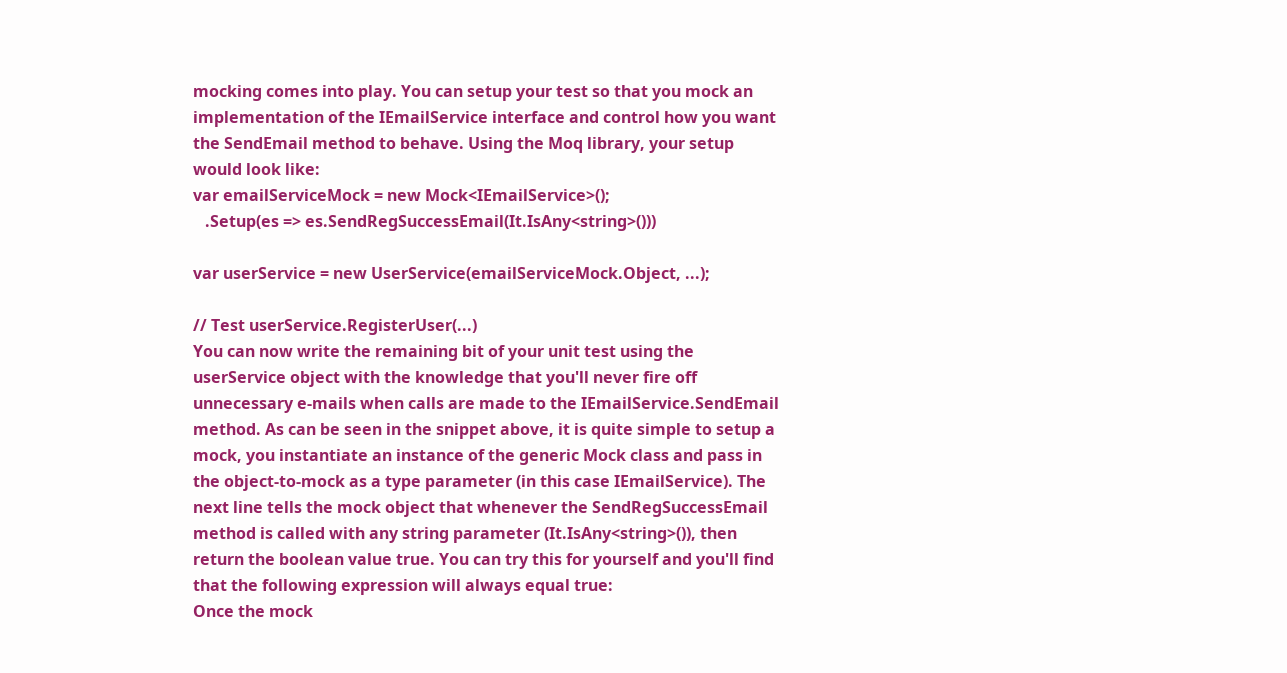mocking comes into play. You can setup your test so that you mock an implementation of the IEmailService interface and control how you want the SendEmail method to behave. Using the Moq library, your setup would look like:
var emailServiceMock = new Mock<IEmailService>();
   .Setup(es => es.SendRegSuccessEmail(It.IsAny<string>()))

var userService = new UserService(emailServiceMock.Object, ...);

// Test userService.RegisterUser(...)
You can now write the remaining bit of your unit test using the userService object with the knowledge that you'll never fire off unnecessary e-mails when calls are made to the IEmailService.SendEmail method. As can be seen in the snippet above, it is quite simple to setup a mock, you instantiate an instance of the generic Mock class and pass in the object-to-mock as a type parameter (in this case IEmailService). The next line tells the mock object that whenever the SendRegSuccessEmail method is called with any string parameter (It.IsAny<string>()), then return the boolean value true. You can try this for yourself and you'll find that the following expression will always equal true:
Once the mock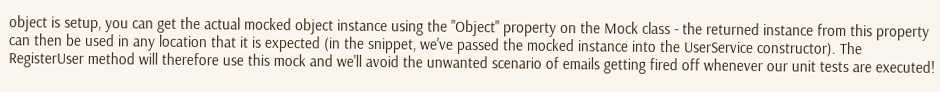object is setup, you can get the actual mocked object instance using the "Object" property on the Mock class - the returned instance from this property can then be used in any location that it is expected (in the snippet, we've passed the mocked instance into the UserService constructor). The RegisterUser method will therefore use this mock and we'll avoid the unwanted scenario of emails getting fired off whenever our unit tests are executed!